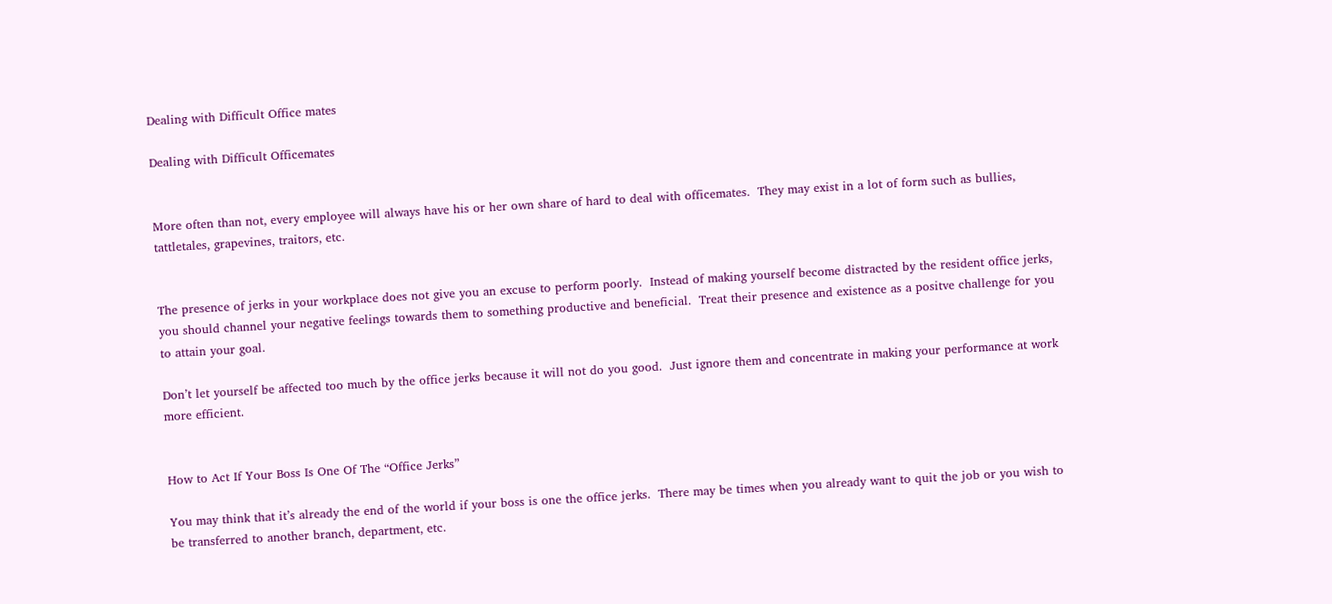Dealing with Difficult Office mates

Dealing with Difficult Officemates


More often than not, every employee will always have his or her own share of hard to deal with officemates.  They may exist in a lot of form such as bullies, tattletales, grapevines, traitors, etc.


The presence of jerks in your workplace does not give you an excuse to perform poorly.  Instead of making yourself become distracted by the resident office jerks, you should channel your negative feelings towards them to something productive and beneficial.  Treat their presence and existence as a positve challenge for you to attain your goal.

Don’t let yourself be affected too much by the office jerks because it will not do you good.  Just ignore them and concentrate in making your performance at work more efficient.


How to Act If Your Boss Is One Of The “Office Jerks”

You may think that it’s already the end of the world if your boss is one the office jerks.  There may be times when you already want to quit the job or you wish to be transferred to another branch, department, etc.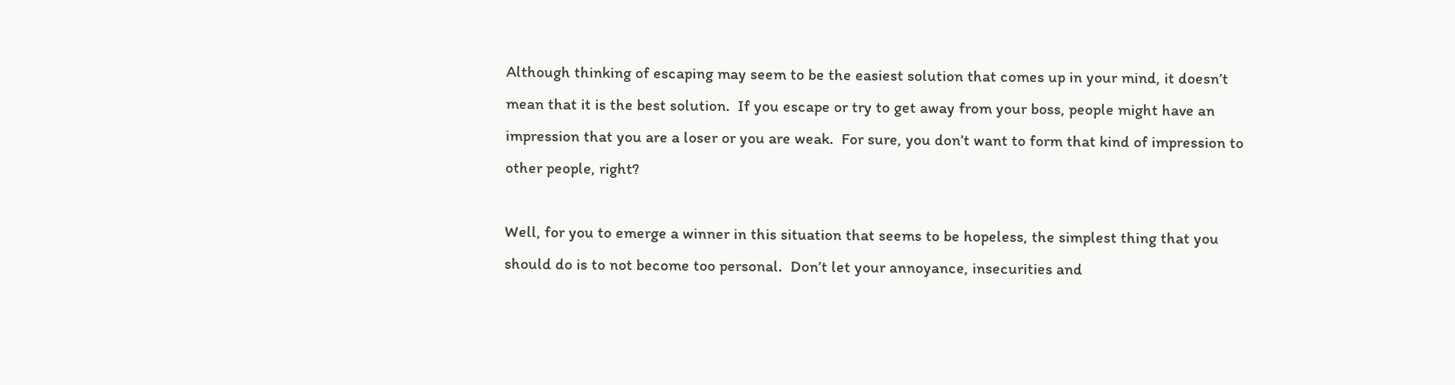Although thinking of escaping may seem to be the easiest solution that comes up in your mind, it doesn’t mean that it is the best solution.  If you escape or try to get away from your boss, people might have an impression that you are a loser or you are weak.  For sure, you don’t want to form that kind of impression to other people, right?

Well, for you to emerge a winner in this situation that seems to be hopeless, the simplest thing that you should do is to not become too personal.  Don’t let your annoyance, insecurities and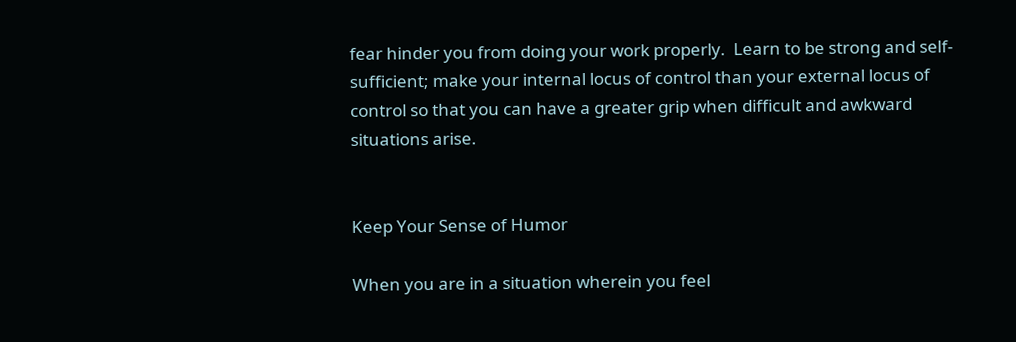fear hinder you from doing your work properly.  Learn to be strong and self-sufficient; make your internal locus of control than your external locus of control so that you can have a greater grip when difficult and awkward situations arise.


Keep Your Sense of Humor

When you are in a situation wherein you feel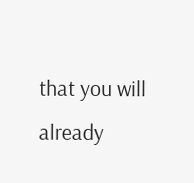that you will already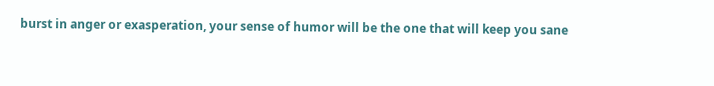burst in anger or exasperation, your sense of humor will be the one that will keep you sane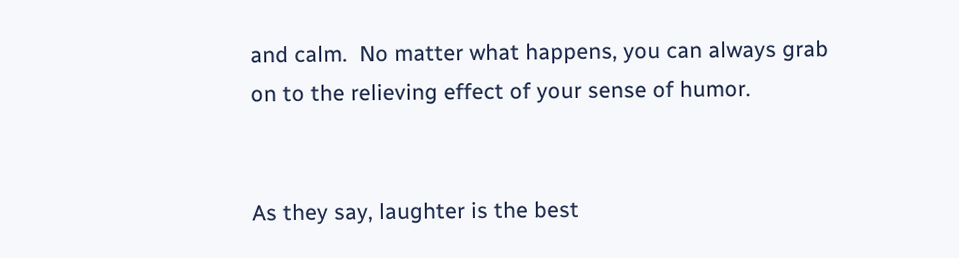and calm.  No matter what happens, you can always grab on to the relieving effect of your sense of humor.


As they say, laughter is the best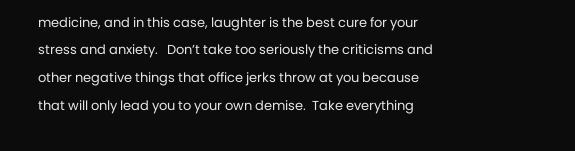medicine, and in this case, laughter is the best cure for your stress and anxiety.   Don’t take too seriously the criticisms and other negative things that office jerks throw at you because that will only lead you to your own demise.  Take everything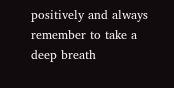positively and always remember to take a deep breath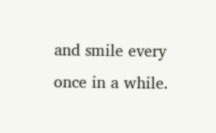and smile every once in a while.